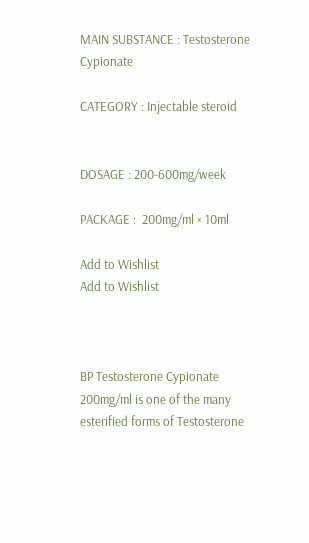MAIN SUBSTANCE : Testosterone Cypionate

CATEGORY : Injectable steroid


DOSAGE : 200-600mg/week

PACKAGE :  200mg/ml × 10ml

Add to Wishlist
Add to Wishlist



BP Testosterone Cypionate  200mg/ml is one of the many esterified forms of Testosterone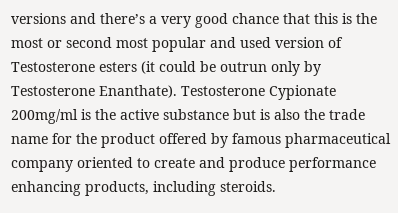versions and there’s a very good chance that this is the most or second most popular and used version of Testosterone esters (it could be outrun only by Testosterone Enanthate). Testosterone Cypionate  200mg/ml is the active substance but is also the trade name for the product offered by famous pharmaceutical company oriented to create and produce performance enhancing products, including steroids.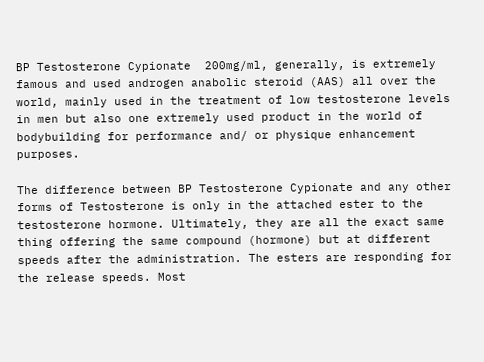BP Testosterone Cypionate  200mg/ml, generally, is extremely famous and used androgen anabolic steroid (AAS) all over the world, mainly used in the treatment of low testosterone levels in men but also one extremely used product in the world of bodybuilding for performance and/ or physique enhancement purposes.

The difference between BP Testosterone Cypionate and any other forms of Testosterone is only in the attached ester to the testosterone hormone. Ultimately, they are all the exact same thing offering the same compound (hormone) but at different speeds after the administration. The esters are responding for the release speeds. Most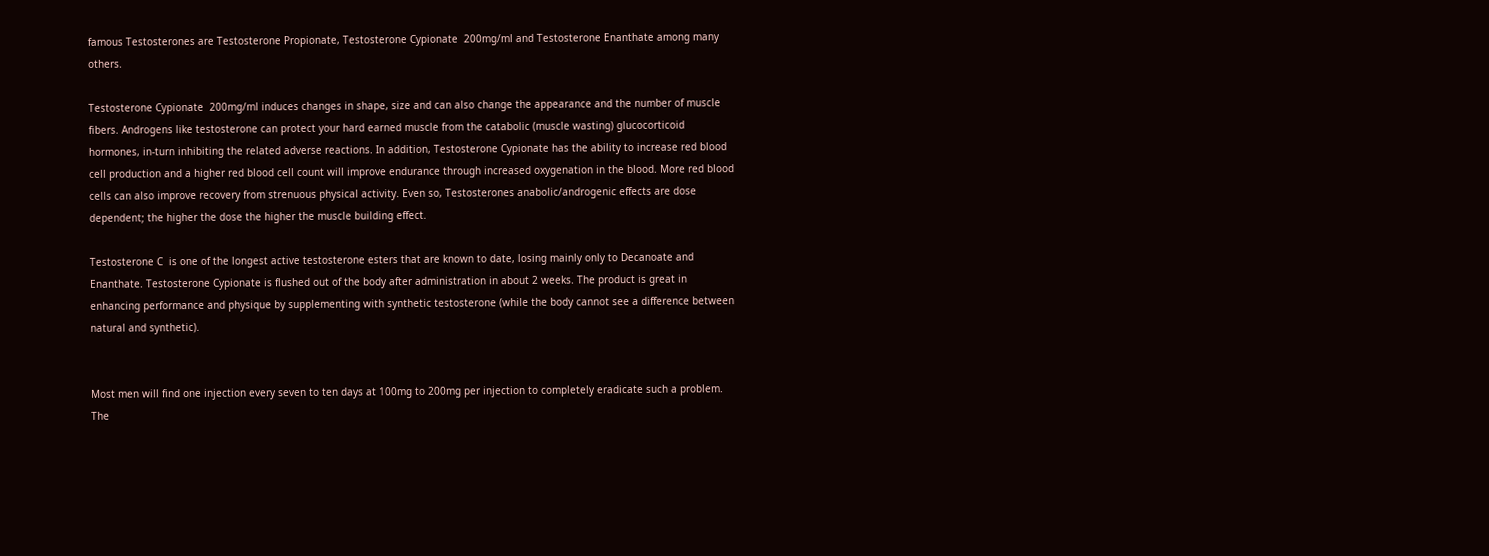famous Testosterones are Testosterone Propionate, Testosterone Cypionate  200mg/ml and Testosterone Enanthate among many others.

Testosterone Cypionate  200mg/ml induces changes in shape, size and can also change the appearance and the number of muscle fibers. Androgens like testosterone can protect your hard earned muscle from the catabolic (muscle wasting) glucocorticoid hormones, in-turn inhibiting the related adverse reactions. In addition, Testosterone Cypionate has the ability to increase red blood cell production and a higher red blood cell count will improve endurance through increased oxygenation in the blood. More red blood cells can also improve recovery from strenuous physical activity. Even so, Testosterones anabolic/androgenic effects are dose dependent; the higher the dose the higher the muscle building effect.

Testosterone C  is one of the longest active testosterone esters that are known to date, losing mainly only to Decanoate and Enanthate. Testosterone Cypionate is flushed out of the body after administration in about 2 weeks. The product is great in enhancing performance and physique by supplementing with synthetic testosterone (while the body cannot see a difference between natural and synthetic).


Most men will find one injection every seven to ten days at 100mg to 200mg per injection to completely eradicate such a problem. The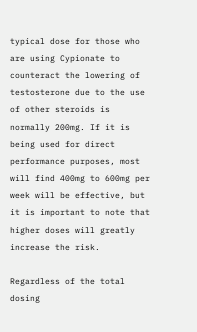typical dose for those who are using Cypionate to counteract the lowering of testosterone due to the use of other steroids is normally 200mg. If it is being used for direct performance purposes, most will find 400mg to 600mg per week will be effective, but it is important to note that higher doses will greatly increase the risk.

Regardless of the total dosing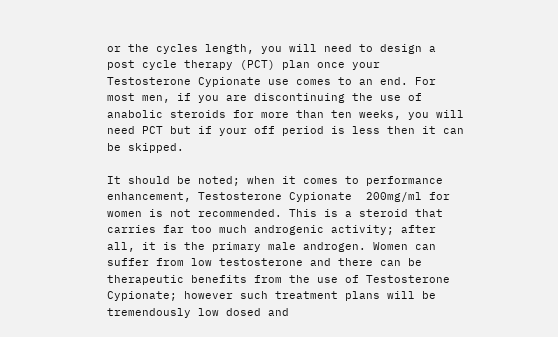or the cycles length, you will need to design a post cycle therapy (PCT) plan once your Testosterone Cypionate use comes to an end. For most men, if you are discontinuing the use of anabolic steroids for more than ten weeks, you will need PCT but if your off period is less then it can be skipped.

It should be noted; when it comes to performance enhancement, Testosterone Cypionate  200mg/ml for women is not recommended. This is a steroid that carries far too much androgenic activity; after all, it is the primary male androgen. Women can suffer from low testosterone and there can be therapeutic benefits from the use of Testosterone Cypionate; however such treatment plans will be tremendously low dosed and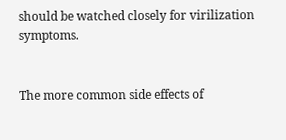should be watched closely for virilization symptoms.


The more common side effects of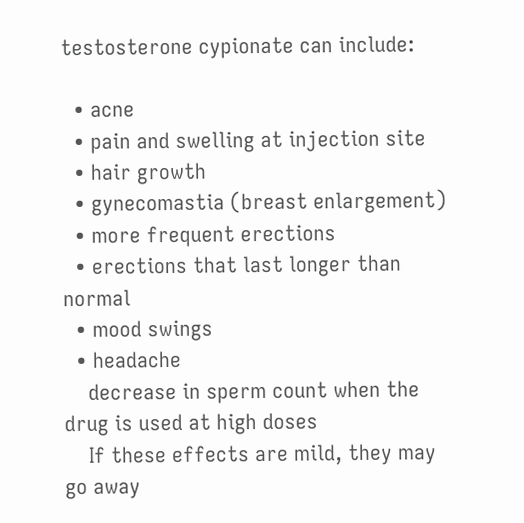testosterone cypionate can include:

  • acne
  • pain and swelling at injection site
  • hair growth
  • gynecomastia (breast enlargement)
  • more frequent erections
  • erections that last longer than normal
  • mood swings
  • headache
    decrease in sperm count when the drug is used at high doses
    If these effects are mild, they may go away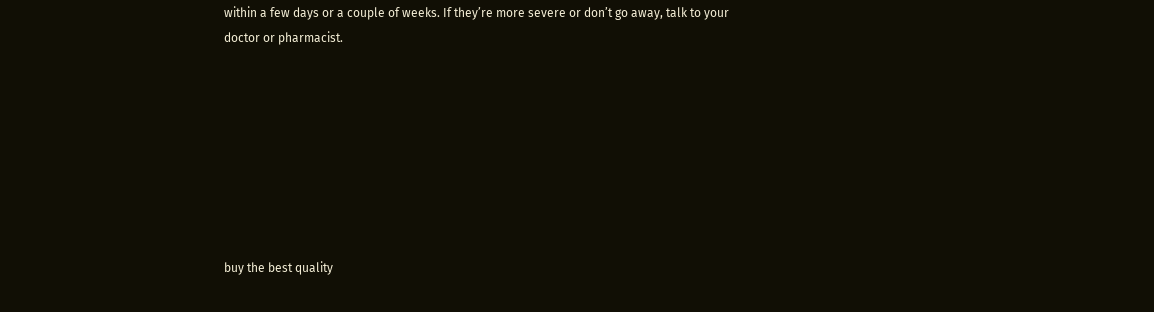within a few days or a couple of weeks. If they’re more severe or don’t go away, talk to your doctor or pharmacist.








buy the best quality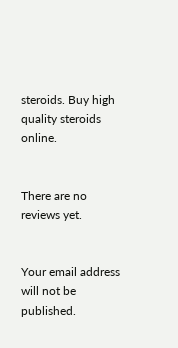steroids. Buy high quality steroids online.


There are no reviews yet.


Your email address will not be published.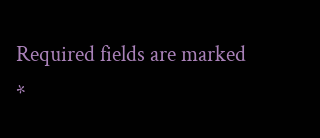Required fields are marked *